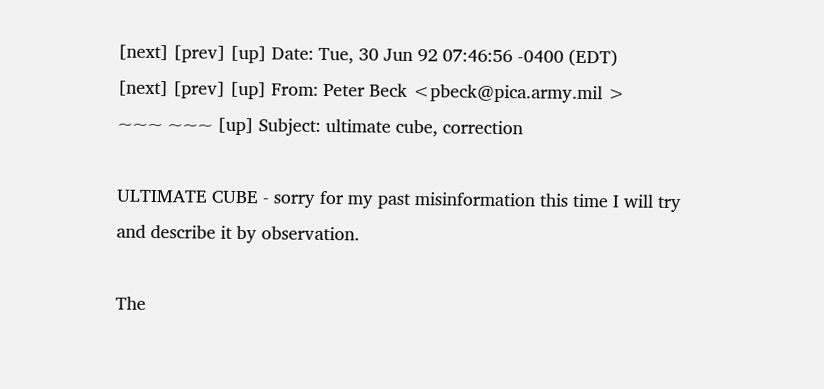[next] [prev] [up] Date: Tue, 30 Jun 92 07:46:56 -0400 (EDT)
[next] [prev] [up] From: Peter Beck <pbeck@pica.army.mil >
~~~ ~~~ [up] Subject: ultimate cube, correction

ULTIMATE CUBE - sorry for my past misinformation this time I will try
and describe it by observation.

The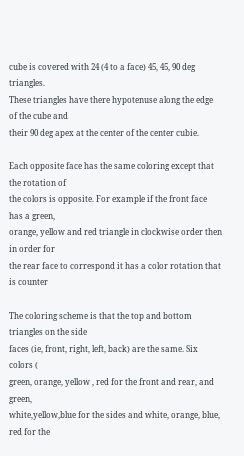cube is covered with 24 (4 to a face) 45, 45, 90 deg triangles.
These triangles have there hypotenuse along the edge of the cube and
their 90 deg apex at the center of the center cubie.

Each opposite face has the same coloring except that the rotation of
the colors is opposite. For example if the front face has a green,
orange, yellow and red triangle in clockwise order then in order for
the rear face to correspond it has a color rotation that is counter

The coloring scheme is that the top and bottom triangles on the side
faces (ie, front, right, left, back) are the same. Six colors (
green, orange, yellow , red for the front and rear, and green,
white,yellow,blue for the sides and white, orange, blue, red for the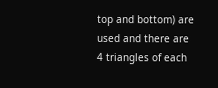top and bottom) are used and there are 4 triangles of each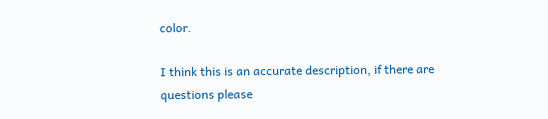color.

I think this is an accurate description, if there are questions please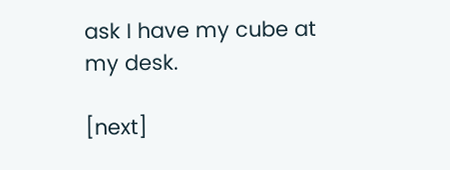ask I have my cube at my desk.

[next]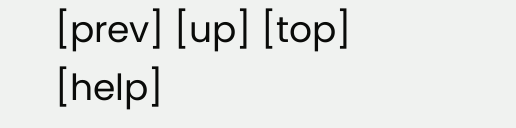[prev] [up] [top] [help]